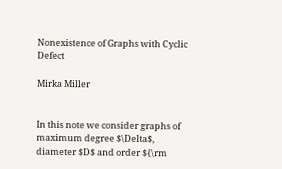Nonexistence of Graphs with Cyclic Defect

Mirka Miller


In this note we consider graphs of maximum degree $\Delta$, diameter $D$ and order ${\rm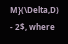M}(\Delta,D) - 2$, where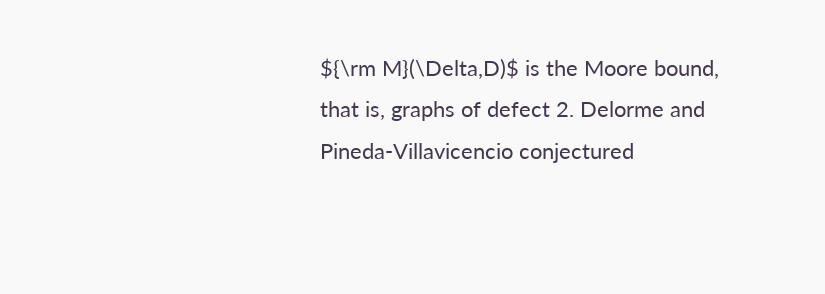${\rm M}(\Delta,D)$ is the Moore bound, that is, graphs of defect 2. Delorme and Pineda-Villavicencio conjectured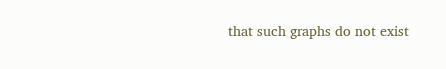that such graphs do not exist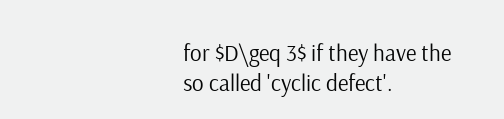for $D\geq 3$ if they have the so called 'cyclic defect'.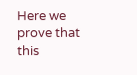Here we prove that this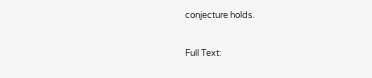conjecture holds.

Full Text: